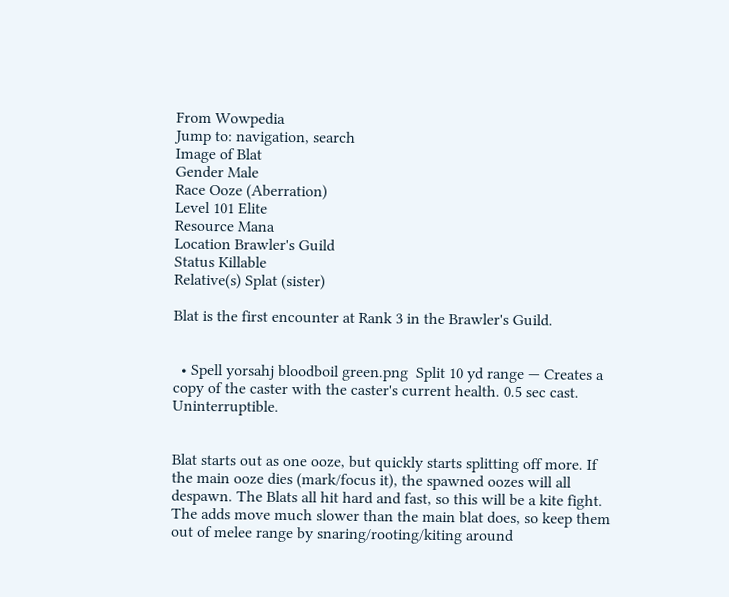From Wowpedia
Jump to: navigation, search
Image of Blat
Gender Male
Race Ooze (Aberration)
Level 101 Elite
Resource Mana
Location Brawler's Guild
Status Killable
Relative(s) Splat (sister)

Blat is the first encounter at Rank 3 in the Brawler's Guild.


  • Spell yorsahj bloodboil green.png  Split 10 yd range — Creates a copy of the caster with the caster's current health. 0.5 sec cast. Uninterruptible.


Blat starts out as one ooze, but quickly starts splitting off more. If the main ooze dies (mark/focus it), the spawned oozes will all despawn. The Blats all hit hard and fast, so this will be a kite fight. The adds move much slower than the main blat does, so keep them out of melee range by snaring/rooting/kiting around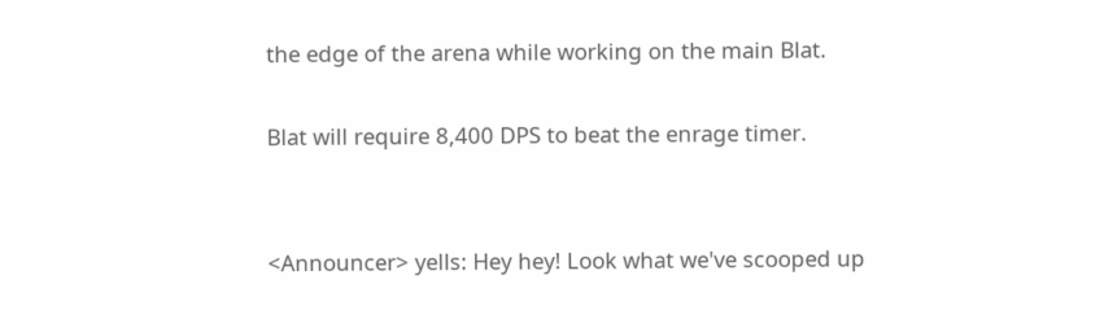the edge of the arena while working on the main Blat.

Blat will require 8,400 DPS to beat the enrage timer.


<Announcer> yells: Hey hey! Look what we've scooped up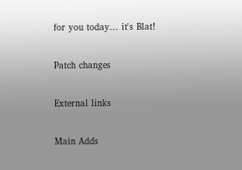for you today... it's Blat!

Patch changes

External links

Main Adds